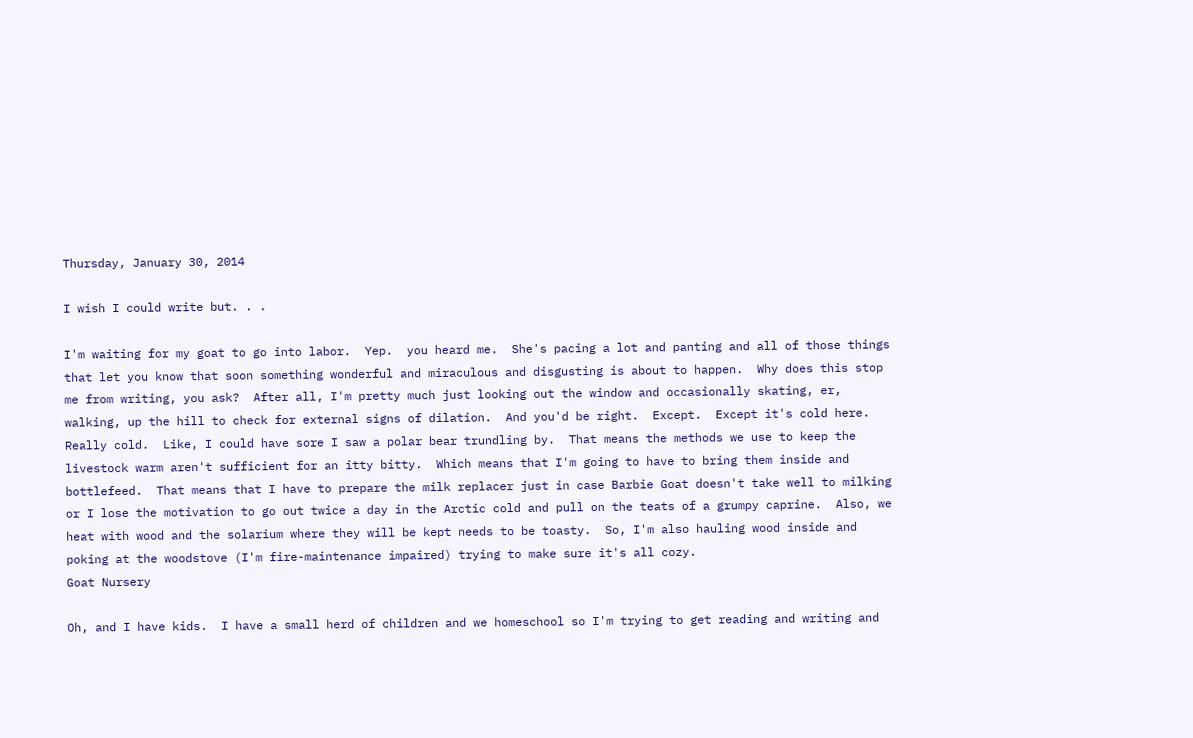Thursday, January 30, 2014

I wish I could write but. . .

I'm waiting for my goat to go into labor.  Yep.  you heard me.  She's pacing a lot and panting and all of those things that let you know that soon something wonderful and miraculous and disgusting is about to happen.  Why does this stop me from writing, you ask?  After all, I'm pretty much just looking out the window and occasionally skating, er, walking, up the hill to check for external signs of dilation.  And you'd be right.  Except.  Except it's cold here.  Really cold.  Like, I could have sore I saw a polar bear trundling by.  That means the methods we use to keep the livestock warm aren't sufficient for an itty bitty.  Which means that I'm going to have to bring them inside and bottlefeed.  That means that I have to prepare the milk replacer just in case Barbie Goat doesn't take well to milking or I lose the motivation to go out twice a day in the Arctic cold and pull on the teats of a grumpy caprine.  Also, we heat with wood and the solarium where they will be kept needs to be toasty.  So, I'm also hauling wood inside and poking at the woodstove (I'm fire-maintenance impaired) trying to make sure it's all cozy.
Goat Nursery

Oh, and I have kids.  I have a small herd of children and we homeschool so I'm trying to get reading and writing and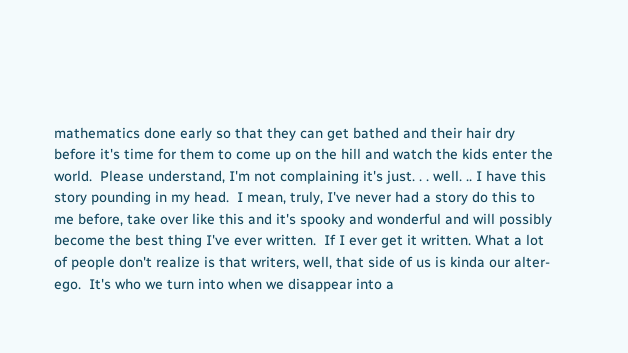mathematics done early so that they can get bathed and their hair dry before it's time for them to come up on the hill and watch the kids enter the world.  Please understand, I'm not complaining it's just. . . well. .. I have this story pounding in my head.  I mean, truly, I've never had a story do this to me before, take over like this and it's spooky and wonderful and will possibly become the best thing I've ever written.  If I ever get it written. What a lot of people don't realize is that writers, well, that side of us is kinda our alter-ego.  It's who we turn into when we disappear into a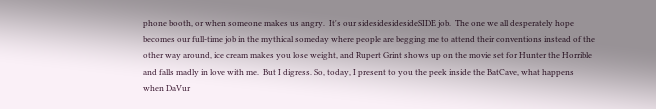phone booth, or when someone makes us angry.  It's our sidesidesidesideSIDE job.  The one we all desperately hope becomes our full-time job in the mythical someday where people are begging me to attend their conventions instead of the other way around, ice cream makes you lose weight, and Rupert Grint shows up on the movie set for Hunter the Horrible and falls madly in love with me.  But I digress. So, today, I present to you the peek inside the BatCave, what happens when DaVur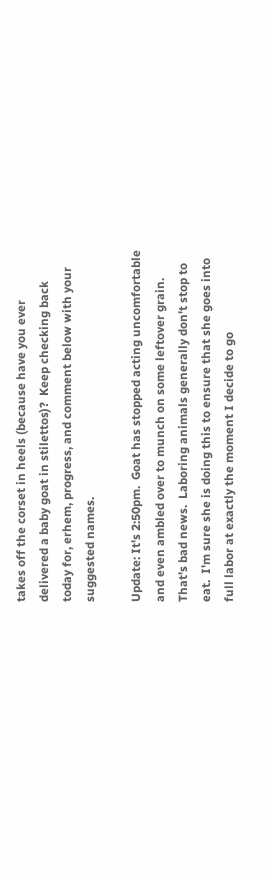takes off the corset in heels (because have you ever delivered a baby goat in stilettos)?  Keep checking back today for, erhem, progress, and comment below with your suggested names.

Update: It's 2:50pm.  Goat has stopped acting uncomfortable and even ambled over to munch on some leftover grain.  That's bad news.  Laboring animals generally don't stop to eat.  I'm sure she is doing this to ensure that she goes into full labor at exactly the moment I decide to go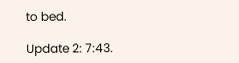to bed.

Update 2: 7:43.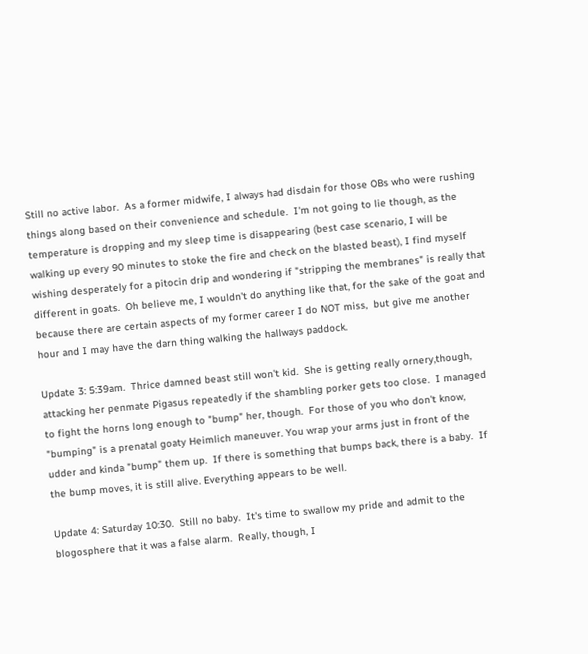Still no active labor.  As a former midwife, I always had disdain for those OBs who were rushing things along based on their convenience and schedule.  I'm not going to lie though, as the temperature is dropping and my sleep time is disappearing (best case scenario, I will be walking up every 90 minutes to stoke the fire and check on the blasted beast), I find myself wishing desperately for a pitocin drip and wondering if "stripping the membranes" is really that different in goats.  Oh believe me, I wouldn't do anything like that, for the sake of the goat and because there are certain aspects of my former career I do NOT miss,  but give me another hour and I may have the darn thing walking the hallways paddock.

Update 3: 5:39am.  Thrice damned beast still won't kid.  She is getting really ornery,though, attacking her penmate Pigasus repeatedly if the shambling porker gets too close.  I managed to fight the horns long enough to "bump" her, though.  For those of you who don't know, "bumping" is a prenatal goaty Heimlich maneuver. You wrap your arms just in front of the udder and kinda "bump" them up.  If there is something that bumps back, there is a baby.  If the bump moves, it is still alive. Everything appears to be well.

Update 4: Saturday 10:30.  Still no baby.  It's time to swallow my pride and admit to the blogosphere that it was a false alarm.  Really, though, I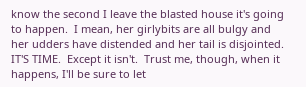know the second I leave the blasted house it's going to happen.  I mean, her girlybits are all bulgy and her udders have distended and her tail is disjointed.  IT'S TIME.  Except it isn't.  Trust me, though, when it happens, I'll be sure to let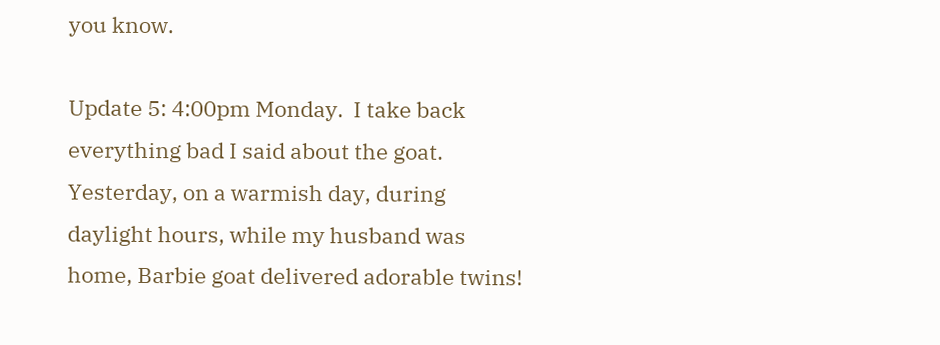you know.

Update 5: 4:00pm Monday.  I take back everything bad I said about the goat.  Yesterday, on a warmish day, during daylight hours, while my husband was home, Barbie goat delivered adorable twins!